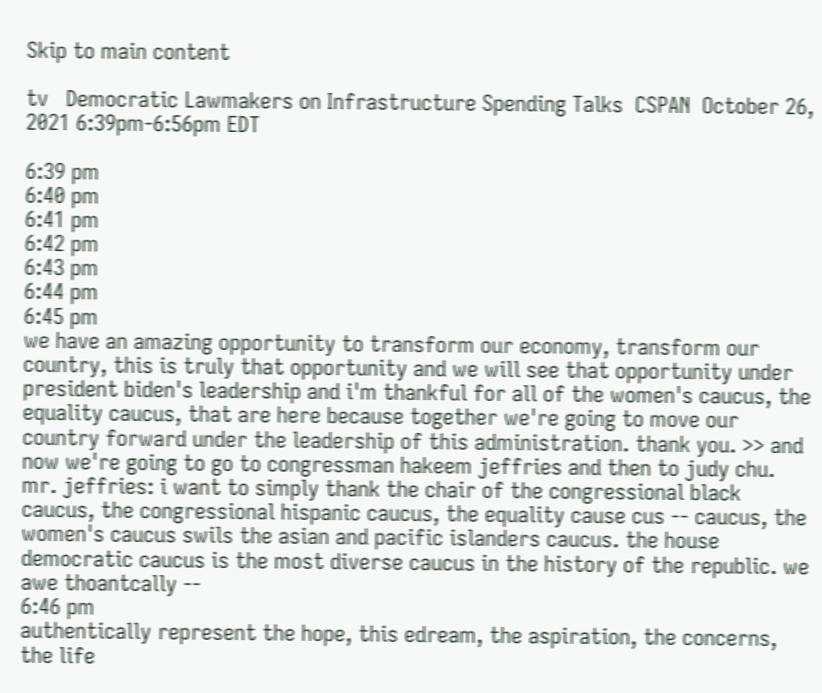Skip to main content

tv   Democratic Lawmakers on Infrastructure Spending Talks  CSPAN  October 26, 2021 6:39pm-6:56pm EDT

6:39 pm
6:40 pm
6:41 pm
6:42 pm
6:43 pm
6:44 pm
6:45 pm
we have an amazing opportunity to transform our economy, transform our country, this is truly that opportunity and we will see that opportunity under president biden's leadership and i'm thankful for all of the women's caucus, the equality caucus, that are here because together we're going to move our country forward under the leadership of this administration. thank you. >> and now we're going to go to congressman hakeem jeffries and then to judy chu. mr. jeffries: i want to simply thank the chair of the congressional black caucus, the congressional hispanic caucus, the equality cause cus -- caucus, the women's caucus swils the asian and pacific islanders caucus. the house democratic caucus is the most diverse caucus in the history of the republic. we awe thoantcally --
6:46 pm
authentically represent the hope, this edream, the aspiration, the concerns, the life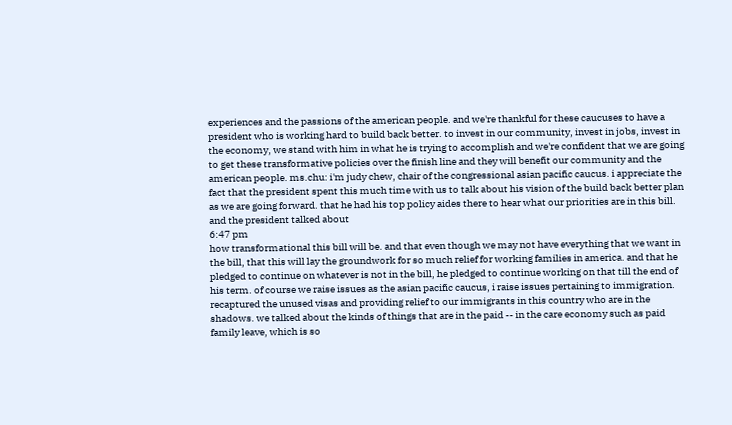experiences and the passions of the american people. and we're thankful for these caucuses to have a president who is working hard to build back better. to invest in our community, invest in jobs, invest in the economy, we stand with him in what he is trying to accomplish and we're confident that we are going to get these transformative policies over the finish line and they will benefit our community and the american people. ms.chu: i'm judy chew, chair of the congressional asian pacific caucus. i appreciate the fact that the president spent this much time with us to talk about his vision of the build back better plan as we are going forward. that he had his top policy aides there to hear what our priorities are in this bill. and the president talked about
6:47 pm
how transformational this bill will be. and that even though we may not have everything that we want in the bill, that this will lay the groundwork for so much relief for working families in america. and that he pledged to continue on whatever is not in the bill, he pledged to continue working on that till the end of his term. of course we raise issues as the asian pacific caucus, i raise issues pertaining to immigration. recaptured the unused visas and providing relief to our immigrants in this country who are in the shadows. we talked about the kinds of things that are in the paid -- in the care economy such as paid family leave, which is so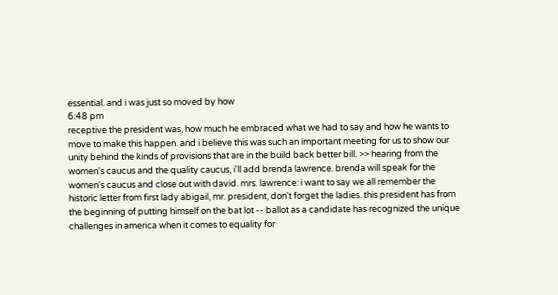essential. and i was just so moved by how
6:48 pm
receptive the president was, how much he embraced what we had to say and how he wants to move to make this happen. and i believe this was such an important meeting for us to show our unity behind the kinds of provisions that are in the build back better bill. >> hearing from the women's caucus and the quality caucus, i'll add brenda lawrence. brenda will speak for the women's caucus and close out with david. mrs. lawrence: i want to say we all remember the historic letter from first lady abigail, mr. president, don't forget the ladies. this president has from the beginning of putting himself on the bat lot -- ballot as a candidate has recognized the unique challenges in america when it comes to equality for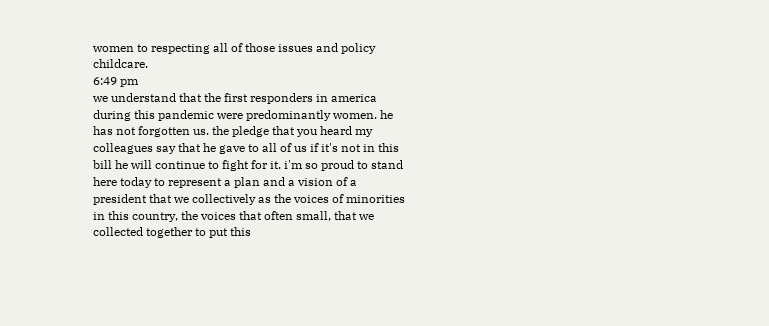women to respecting all of those issues and policy childcare.
6:49 pm
we understand that the first responders in america during this pandemic were predominantly women. he has not forgotten us. the pledge that you heard my colleagues say that he gave to all of us if it's not in this bill he will continue to fight for it. i'm so proud to stand here today to represent a plan and a vision of a president that we collectively as the voices of minorities in this country, the voices that often small, that we collected together to put this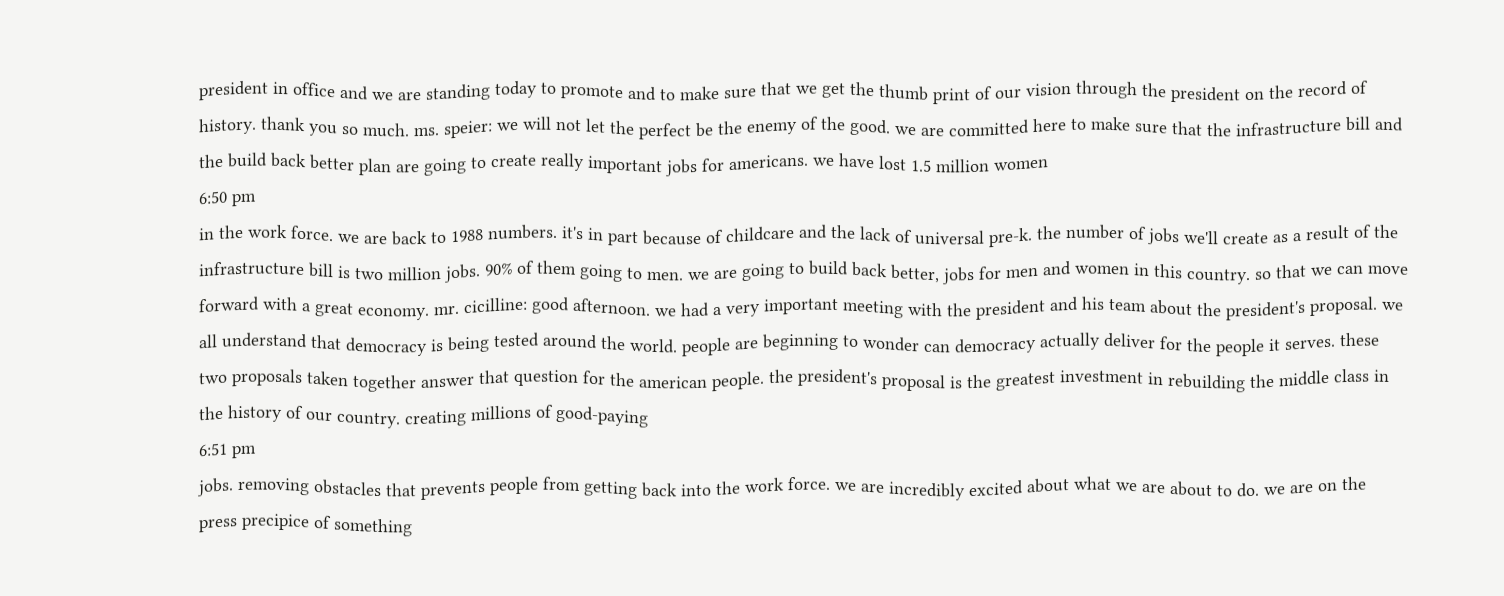president in office and we are standing today to promote and to make sure that we get the thumb print of our vision through the president on the record of history. thank you so much. ms. speier: we will not let the perfect be the enemy of the good. we are committed here to make sure that the infrastructure bill and the build back better plan are going to create really important jobs for americans. we have lost 1.5 million women
6:50 pm
in the work force. we are back to 1988 numbers. it's in part because of childcare and the lack of universal pre-k. the number of jobs we'll create as a result of the infrastructure bill is two million jobs. 90% of them going to men. we are going to build back better, jobs for men and women in this country. so that we can move forward with a great economy. mr. cicilline: good afternoon. we had a very important meeting with the president and his team about the president's proposal. we all understand that democracy is being tested around the world. people are beginning to wonder can democracy actually deliver for the people it serves. these two proposals taken together answer that question for the american people. the president's proposal is the greatest investment in rebuilding the middle class in the history of our country. creating millions of good-paying
6:51 pm
jobs. removing obstacles that prevents people from getting back into the work force. we are incredibly excited about what we are about to do. we are on the press precipice of something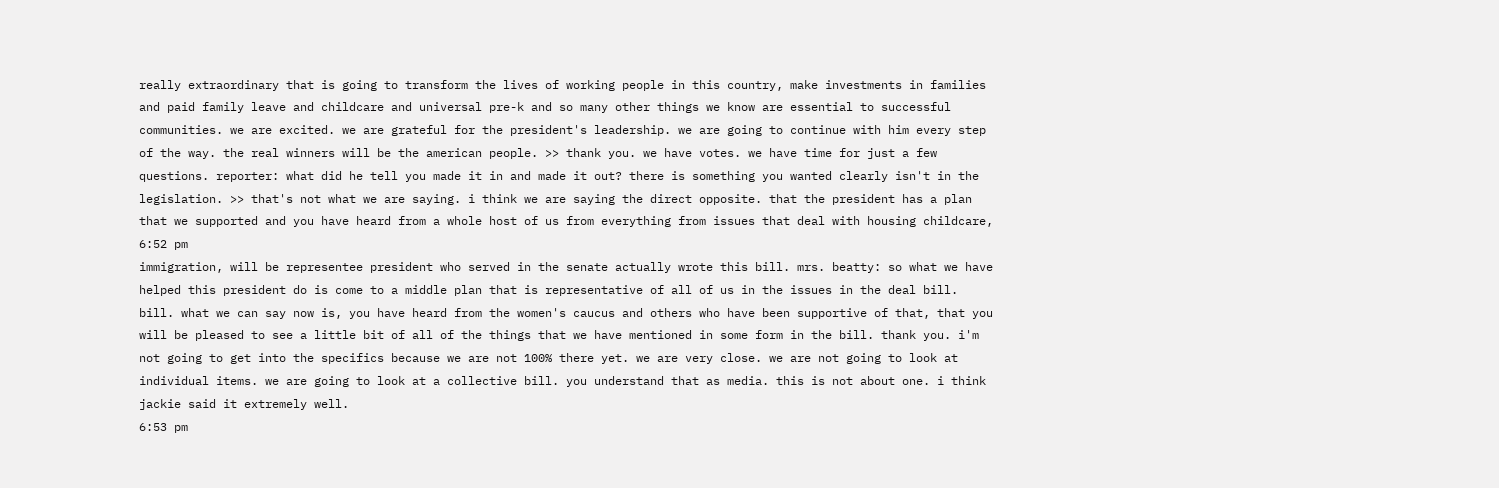really extraordinary that is going to transform the lives of working people in this country, make investments in families and paid family leave and childcare and universal pre-k and so many other things we know are essential to successful communities. we are excited. we are grateful for the president's leadership. we are going to continue with him every step of the way. the real winners will be the american people. >> thank you. we have votes. we have time for just a few questions. reporter: what did he tell you made it in and made it out? there is something you wanted clearly isn't in the legislation. >> that's not what we are saying. i think we are saying the direct opposite. that the president has a plan that we supported and you have heard from a whole host of us from everything from issues that deal with housing childcare,
6:52 pm
immigration, will be representee president who served in the senate actually wrote this bill. mrs. beatty: so what we have helped this president do is come to a middle plan that is representative of all of us in the issues in the deal bill. bill. what we can say now is, you have heard from the women's caucus and others who have been supportive of that, that you will be pleased to see a little bit of all of the things that we have mentioned in some form in the bill. thank you. i'm not going to get into the specifics because we are not 100% there yet. we are very close. we are not going to look at individual items. we are going to look at a collective bill. you understand that as media. this is not about one. i think jackie said it extremely well.
6:53 pm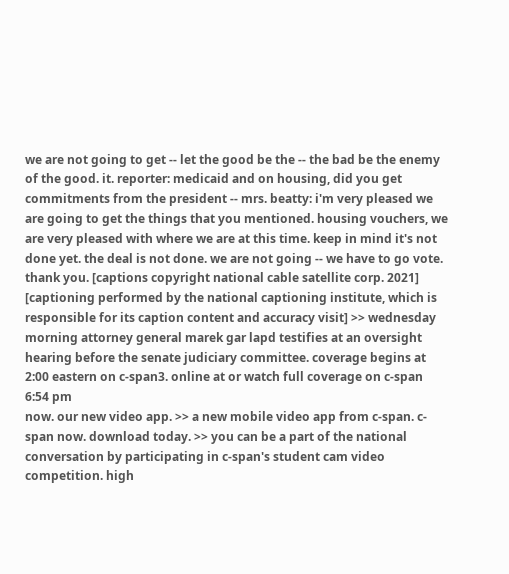we are not going to get -- let the good be the -- the bad be the enemy of the good. it. reporter: medicaid and on housing, did you get commitments from the president -- mrs. beatty: i'm very pleased we are going to get the things that you mentioned. housing vouchers, we are very pleased with where we are at this time. keep in mind it's not done yet. the deal is not done. we are not going -- we have to go vote. thank you. [captions copyright national cable satellite corp. 2021] [captioning performed by the national captioning institute, which is responsible for its caption content and accuracy visit] >> wednesday morning attorney general marek gar lapd testifies at an oversight hearing before the senate judiciary committee. coverage begins at 2:00 eastern on c-span3. online at or watch full coverage on c-span
6:54 pm
now. our new video app. >> a new mobile video app from c-span. c-span now. download today. >> you can be a part of the national conversation by participating in c-span's student cam video competition. high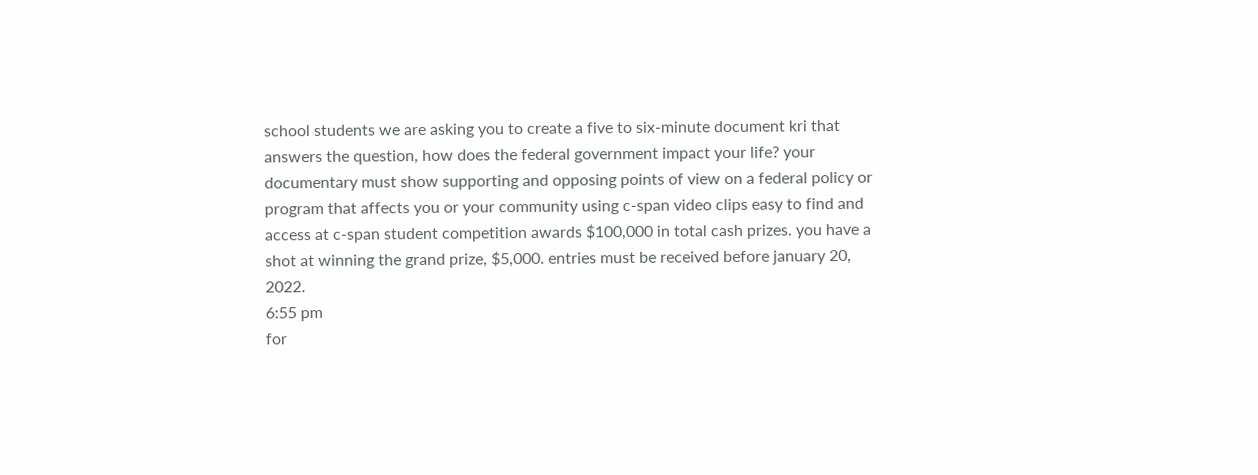school students we are asking you to create a five to six-minute document kri that answers the question, how does the federal government impact your life? your documentary must show supporting and opposing points of view on a federal policy or program that affects you or your community using c-span video clips easy to find and access at c-span student competition awards $100,000 in total cash prizes. you have a shot at winning the grand prize, $5,000. entries must be received before january 20, 2022.
6:55 pm
for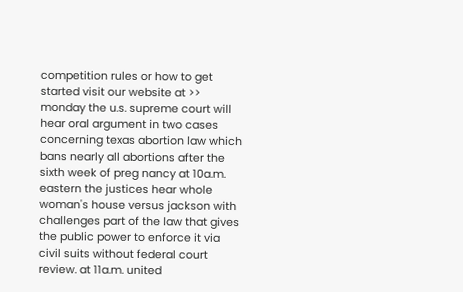competition rules or how to get started visit our website at >> monday the u.s. supreme court will hear oral argument in two cases concerning texas abortion law which bans nearly all abortions after the sixth week of preg nancy at 10a.m. eastern the justices hear whole woman's house versus jackson with challenges part of the law that gives the public power to enforce it via civil suits without federal court review. at 11a.m. united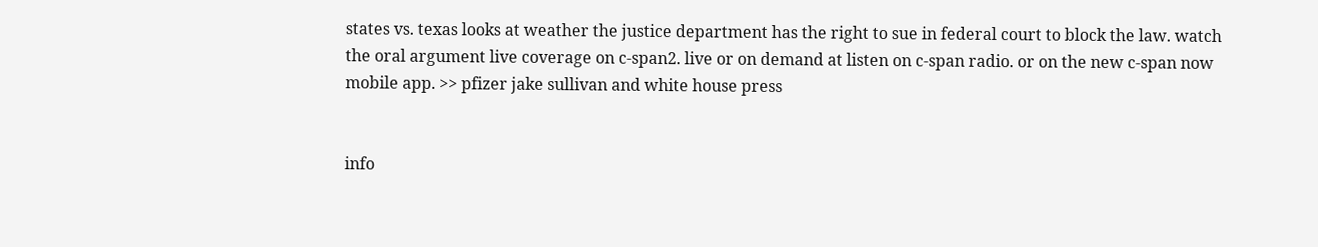states vs. texas looks at weather the justice department has the right to sue in federal court to block the law. watch the oral argument live coverage on c-span2. live or on demand at listen on c-span radio. or on the new c-span now mobile app. >> pfizer jake sullivan and white house press


info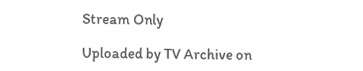Stream Only

Uploaded by TV Archive on